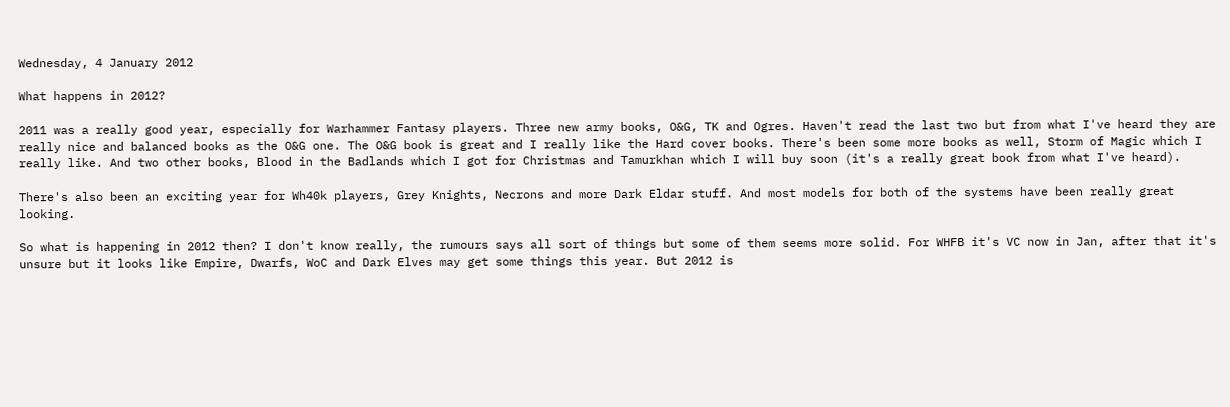Wednesday, 4 January 2012

What happens in 2012?

2011 was a really good year, especially for Warhammer Fantasy players. Three new army books, O&G, TK and Ogres. Haven't read the last two but from what I've heard they are really nice and balanced books as the O&G one. The O&G book is great and I really like the Hard cover books. There's been some more books as well, Storm of Magic which I really like. And two other books, Blood in the Badlands which I got for Christmas and Tamurkhan which I will buy soon (it's a really great book from what I've heard).

There's also been an exciting year for Wh40k players, Grey Knights, Necrons and more Dark Eldar stuff. And most models for both of the systems have been really great looking.

So what is happening in 2012 then? I don't know really, the rumours says all sort of things but some of them seems more solid. For WHFB it's VC now in Jan, after that it's unsure but it looks like Empire, Dwarfs, WoC and Dark Elves may get some things this year. But 2012 is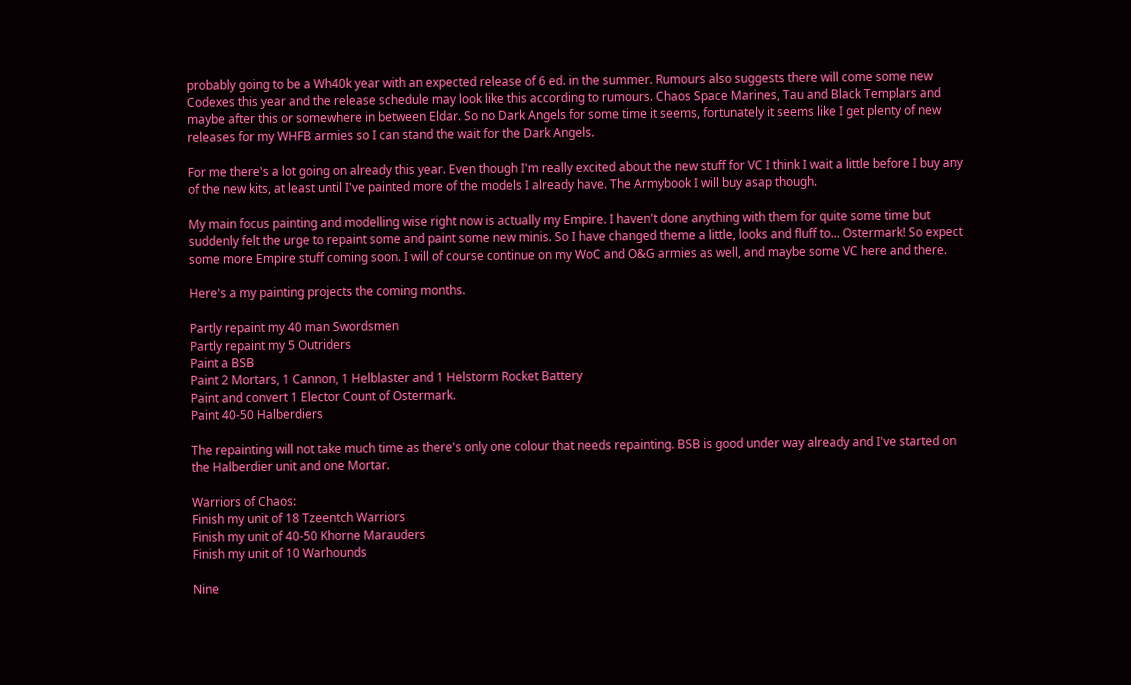probably going to be a Wh40k year with an expected release of 6 ed. in the summer. Rumours also suggests there will come some new Codexes this year and the release schedule may look like this according to rumours. Chaos Space Marines, Tau and Black Templars and maybe after this or somewhere in between Eldar. So no Dark Angels for some time it seems, fortunately it seems like I get plenty of new releases for my WHFB armies so I can stand the wait for the Dark Angels.

For me there's a lot going on already this year. Even though I'm really excited about the new stuff for VC I think I wait a little before I buy any of the new kits, at least until I've painted more of the models I already have. The Armybook I will buy asap though.

My main focus painting and modelling wise right now is actually my Empire. I haven't done anything with them for quite some time but suddenly felt the urge to repaint some and paint some new minis. So I have changed theme a little, looks and fluff to... Ostermark! So expect some more Empire stuff coming soon. I will of course continue on my WoC and O&G armies as well, and maybe some VC here and there.

Here's a my painting projects the coming months.

Partly repaint my 40 man Swordsmen
Partly repaint my 5 Outriders
Paint a BSB
Paint 2 Mortars, 1 Cannon, 1 Helblaster and 1 Helstorm Rocket Battery
Paint and convert 1 Elector Count of Ostermark.
Paint 40-50 Halberdiers

The repainting will not take much time as there's only one colour that needs repainting. BSB is good under way already and I've started on the Halberdier unit and one Mortar.

Warriors of Chaos:
Finish my unit of 18 Tzeentch Warriors
Finish my unit of 40-50 Khorne Marauders
Finish my unit of 10 Warhounds

Nine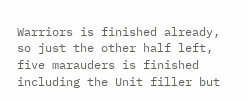Warriors is finished already, so just the other half left, five marauders is finished including the Unit filler but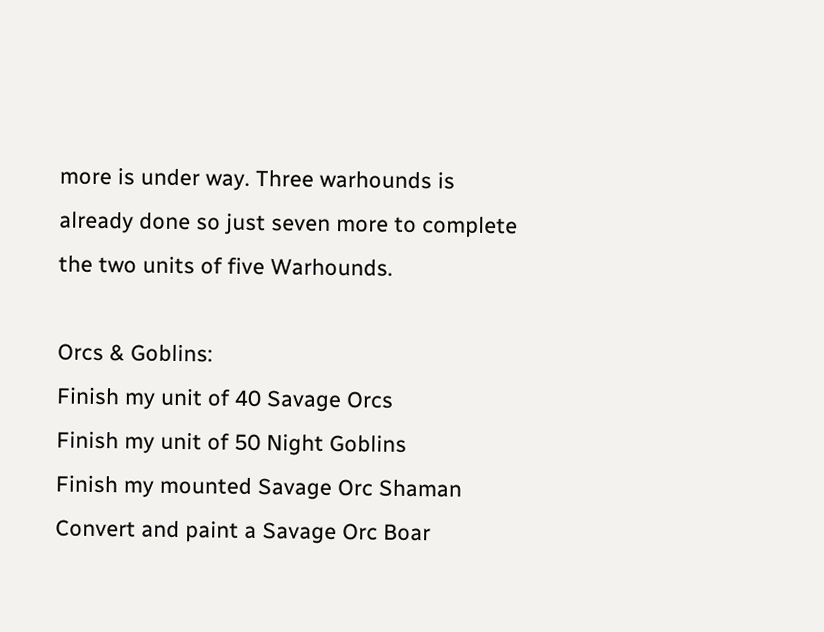more is under way. Three warhounds is already done so just seven more to complete the two units of five Warhounds.

Orcs & Goblins:
Finish my unit of 40 Savage Orcs
Finish my unit of 50 Night Goblins
Finish my mounted Savage Orc Shaman
Convert and paint a Savage Orc Boar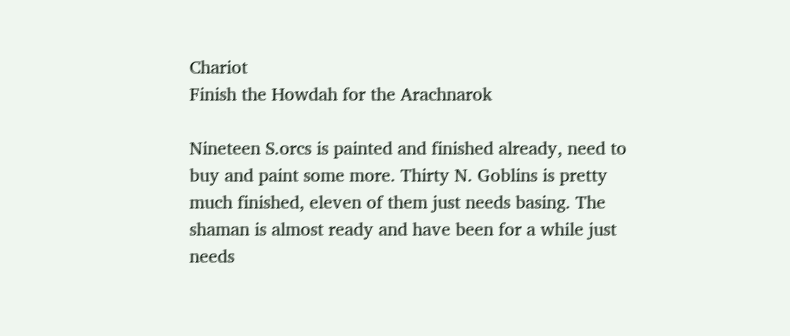Chariot
Finish the Howdah for the Arachnarok

Nineteen S.orcs is painted and finished already, need to buy and paint some more. Thirty N. Goblins is pretty much finished, eleven of them just needs basing. The shaman is almost ready and have been for a while just needs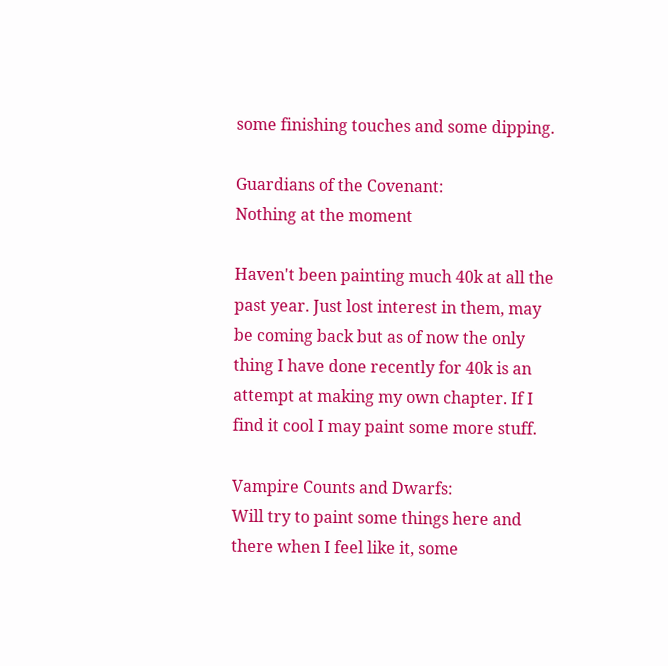some finishing touches and some dipping.

Guardians of the Covenant:
Nothing at the moment

Haven't been painting much 40k at all the past year. Just lost interest in them, may be coming back but as of now the only thing I have done recently for 40k is an attempt at making my own chapter. If I find it cool I may paint some more stuff.

Vampire Counts and Dwarfs:
Will try to paint some things here and there when I feel like it, some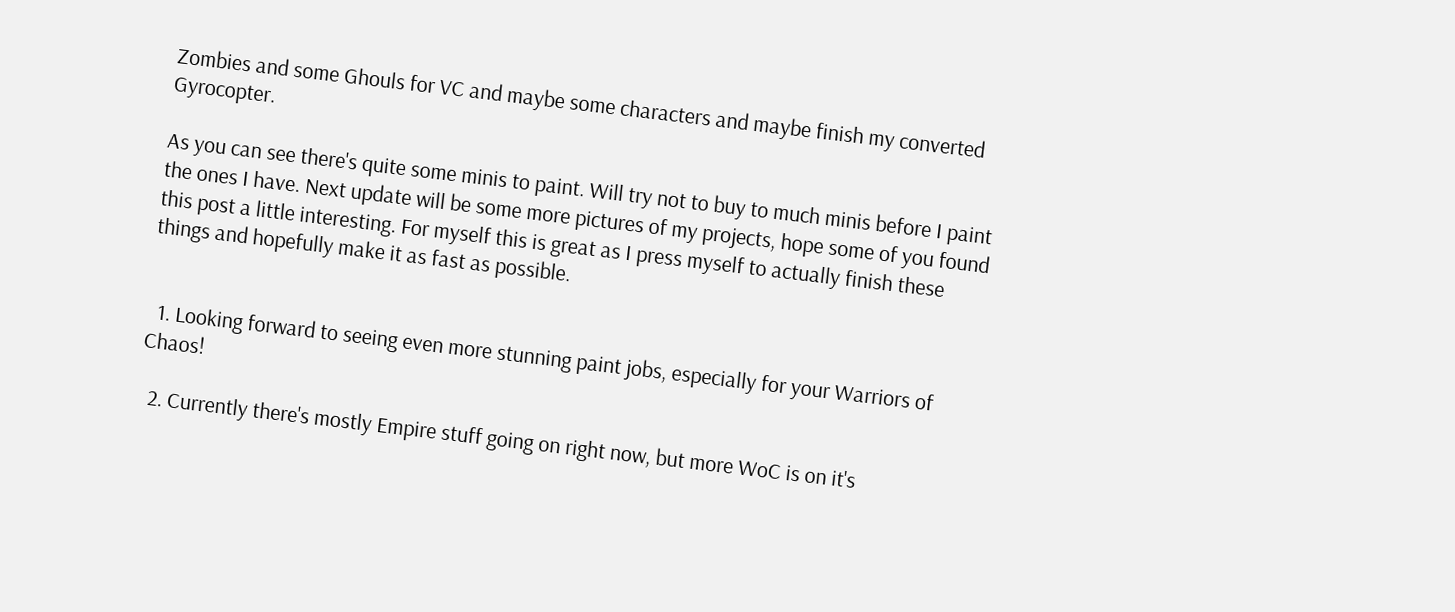Zombies and some Ghouls for VC and maybe some characters and maybe finish my converted Gyrocopter.

As you can see there's quite some minis to paint. Will try not to buy to much minis before I paint the ones I have. Next update will be some more pictures of my projects, hope some of you found this post a little interesting. For myself this is great as I press myself to actually finish these things and hopefully make it as fast as possible.


  1. Looking forward to seeing even more stunning paint jobs, especially for your Warriors of Chaos!

  2. Currently there's mostly Empire stuff going on right now, but more WoC is on it's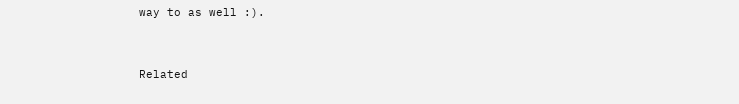way to as well :).


Related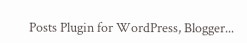Posts Plugin for WordPress, Blogger...